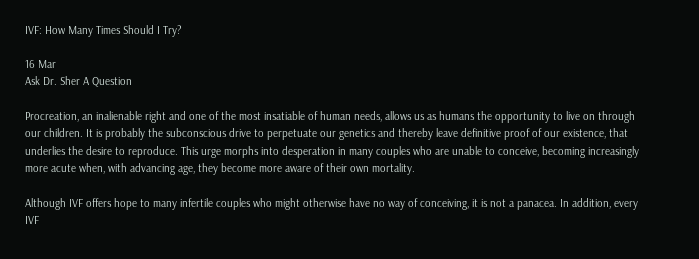IVF: How Many Times Should I Try?

16 Mar
Ask Dr. Sher A Question

Procreation, an inalienable right and one of the most insatiable of human needs, allows us as humans the opportunity to live on through our children. It is probably the subconscious drive to perpetuate our genetics and thereby leave definitive proof of our existence, that underlies the desire to reproduce. This urge morphs into desperation in many couples who are unable to conceive, becoming increasingly more acute when, with advancing age, they become more aware of their own mortality.

Although IVF offers hope to many infertile couples who might otherwise have no way of conceiving, it is not a panacea. In addition, every IVF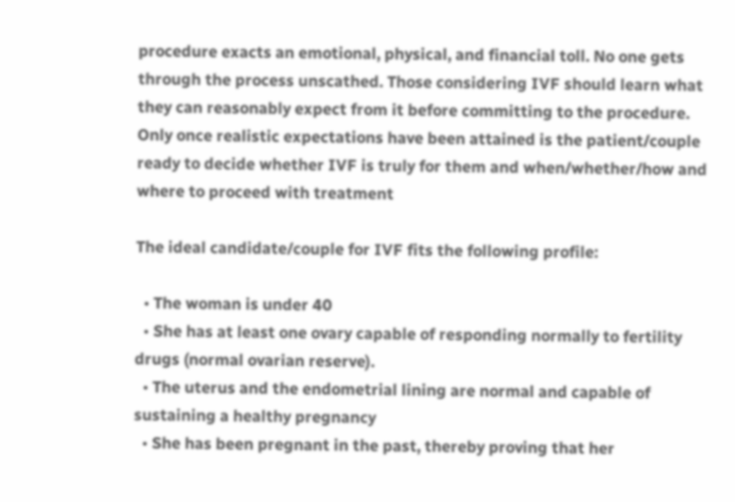procedure exacts an emotional, physical, and financial toll. No one gets through the process unscathed. Those considering IVF should learn what they can reasonably expect from it before committing to the procedure. Only once realistic expectations have been attained is the patient/couple ready to decide whether IVF is truly for them and when/whether/how and where to proceed with treatment

The ideal candidate/couple for IVF fits the following profile:

  • The woman is under 40
  • She has at least one ovary capable of responding normally to fertility drugs (normal ovarian reserve).
  • The uterus and the endometrial lining are normal and capable of sustaining a healthy pregnancy
  • She has been pregnant in the past, thereby proving that her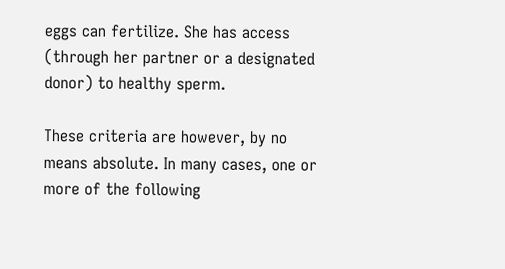eggs can fertilize. She has access (through her partner or a designated donor) to healthy sperm.

These criteria are however, by no means absolute. In many cases, one or more of the following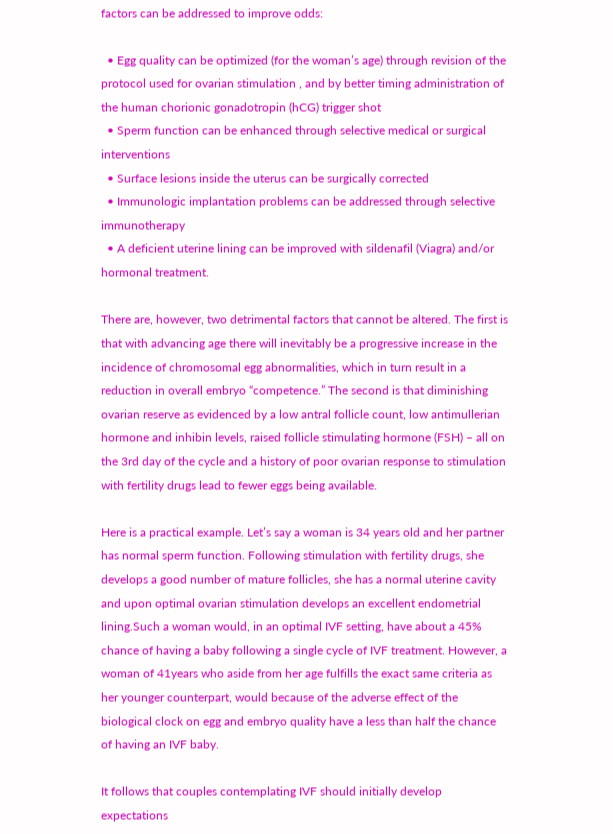factors can be addressed to improve odds:

  • Egg quality can be optimized (for the woman’s age) through revision of the protocol used for ovarian stimulation , and by better timing administration of the human chorionic gonadotropin (hCG) trigger shot
  • Sperm function can be enhanced through selective medical or surgical interventions
  • Surface lesions inside the uterus can be surgically corrected
  • Immunologic implantation problems can be addressed through selective immunotherapy
  • A deficient uterine lining can be improved with sildenafil (Viagra) and/or hormonal treatment.

There are, however, two detrimental factors that cannot be altered. The first is that with advancing age there will inevitably be a progressive increase in the incidence of chromosomal egg abnormalities, which in turn result in a reduction in overall embryo “competence.” The second is that diminishing ovarian reserve as evidenced by a low antral follicle count, low antimullerian hormone and inhibin levels, raised follicle stimulating hormone (FSH) – all on the 3rd day of the cycle and a history of poor ovarian response to stimulation with fertility drugs lead to fewer eggs being available.

Here is a practical example. Let’s say a woman is 34 years old and her partner has normal sperm function. Following stimulation with fertility drugs, she develops a good number of mature follicles, she has a normal uterine cavity and upon optimal ovarian stimulation develops an excellent endometrial lining.Such a woman would, in an optimal IVF setting, have about a 45% chance of having a baby following a single cycle of IVF treatment. However, a woman of 41years who aside from her age fulfills the exact same criteria as her younger counterpart, would because of the adverse effect of the biological clock on egg and embryo quality have a less than half the chance of having an IVF baby.

It follows that couples contemplating IVF should initially develop expectations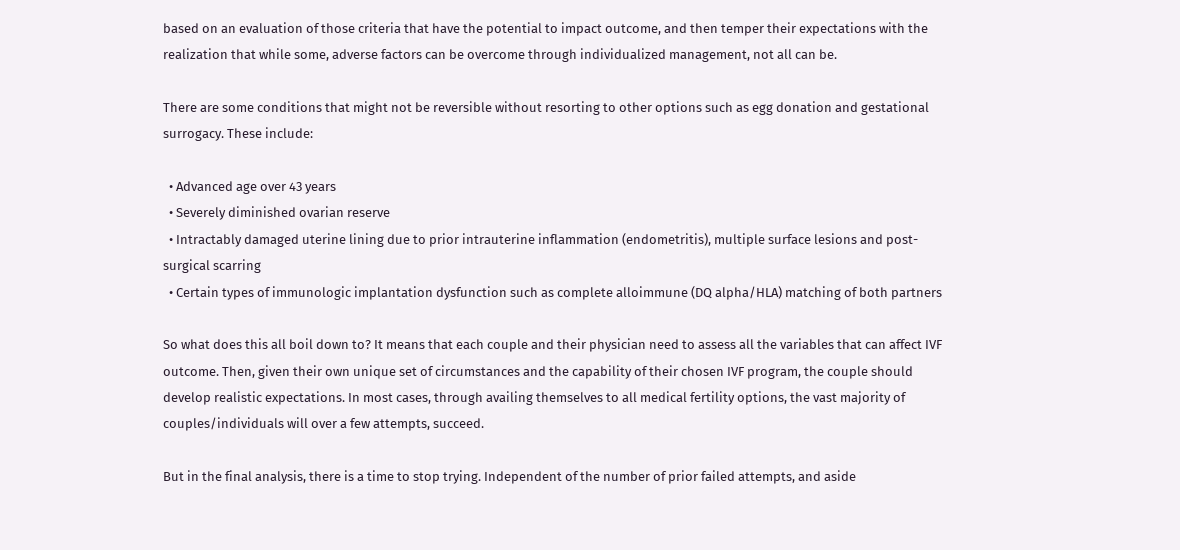based on an evaluation of those criteria that have the potential to impact outcome, and then temper their expectations with the realization that while some, adverse factors can be overcome through individualized management, not all can be.

There are some conditions that might not be reversible without resorting to other options such as egg donation and gestational surrogacy. These include:

  • Advanced age over 43 years
  • Severely diminished ovarian reserve
  • Intractably damaged uterine lining due to prior intrauterine inflammation (endometritis), multiple surface lesions and post-surgical scarring
  • Certain types of immunologic implantation dysfunction such as complete alloimmune (DQ alpha/HLA) matching of both partners

So what does this all boil down to? It means that each couple and their physician need to assess all the variables that can affect IVF outcome. Then, given their own unique set of circumstances and the capability of their chosen IVF program, the couple should develop realistic expectations. In most cases, through availing themselves to all medical fertility options, the vast majority of couples/individuals will over a few attempts, succeed.

But in the final analysis, there is a time to stop trying. Independent of the number of prior failed attempts, and aside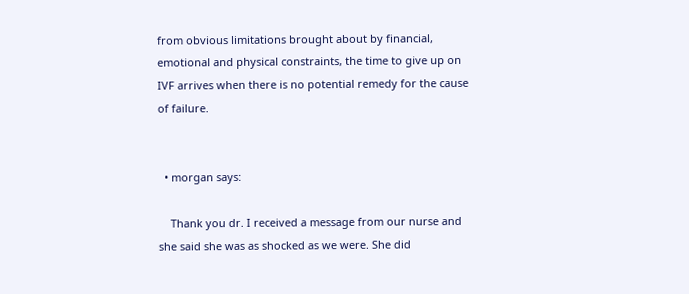from obvious limitations brought about by financial, emotional and physical constraints, the time to give up on IVF arrives when there is no potential remedy for the cause of failure.


  • morgan says:

    Thank you dr. I received a message from our nurse and she said she was as shocked as we were. She did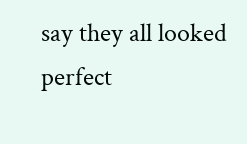say they all looked perfect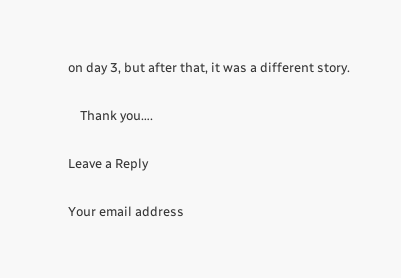on day 3, but after that, it was a different story.

    Thank you….

Leave a Reply

Your email address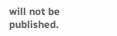will not be published.